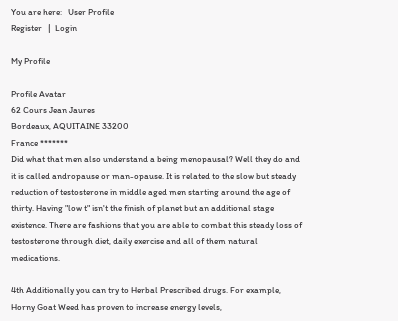You are here:   User Profile
Register   |  Login

My Profile

Profile Avatar
62 Cours Jean Jaures
Bordeaux, AQUITAINE 33200
France *******
Did what that men also understand a being menopausal? Well they do and it is called andropause or man-opause. It is related to the slow but steady reduction of testosterone in middle aged men starting around the age of thirty. Having "low t" isn't the finish of planet but an additional stage existence. There are fashions that you are able to combat this steady loss of testosterone through diet, daily exercise and all of them natural medications.

4th Additionally you can try to Herbal Prescribed drugs. For example, Horny Goat Weed has proven to increase energy levels,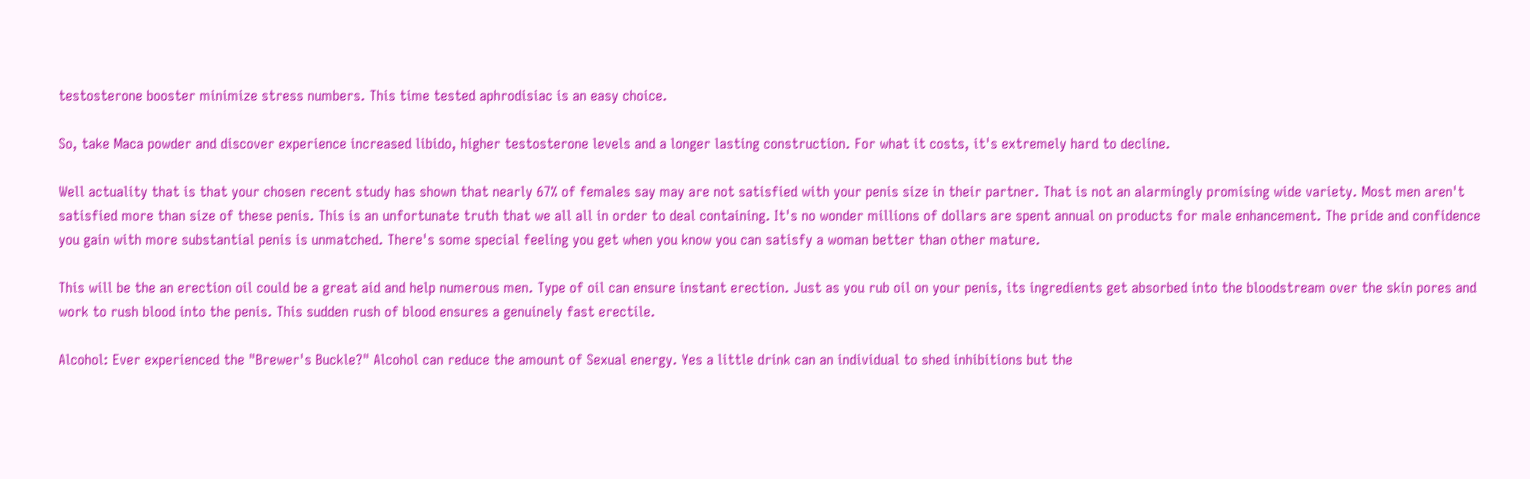testosterone booster minimize stress numbers. This time tested aphrodisiac is an easy choice.

So, take Maca powder and discover experience increased libido, higher testosterone levels and a longer lasting construction. For what it costs, it's extremely hard to decline.

Well actuality that is that your chosen recent study has shown that nearly 67% of females say may are not satisfied with your penis size in their partner. That is not an alarmingly promising wide variety. Most men aren't satisfied more than size of these penis. This is an unfortunate truth that we all all in order to deal containing. It's no wonder millions of dollars are spent annual on products for male enhancement. The pride and confidence you gain with more substantial penis is unmatched. There's some special feeling you get when you know you can satisfy a woman better than other mature.

This will be the an erection oil could be a great aid and help numerous men. Type of oil can ensure instant erection. Just as you rub oil on your penis, its ingredients get absorbed into the bloodstream over the skin pores and work to rush blood into the penis. This sudden rush of blood ensures a genuinely fast erectile.

Alcohol: Ever experienced the "Brewer's Buckle?" Alcohol can reduce the amount of Sexual energy. Yes a little drink can an individual to shed inhibitions but the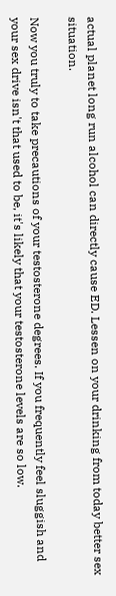actual planet long run alcohol can directly cause ED. Lessen on your drinking from today better sex situation.

Now you truly to take precautions of your testosterone degrees. If you frequently feel sluggish and your sex drive isn't that used to be, it's likely that your testosterone levels are so low.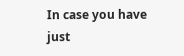In case you have just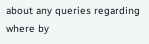about any queries regarding where by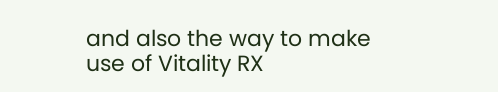and also the way to make use of Vitality RX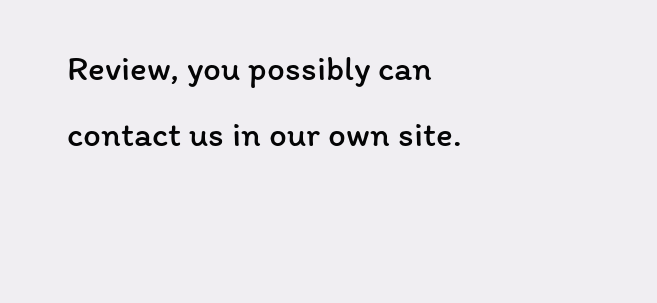Review, you possibly can contact us in our own site.